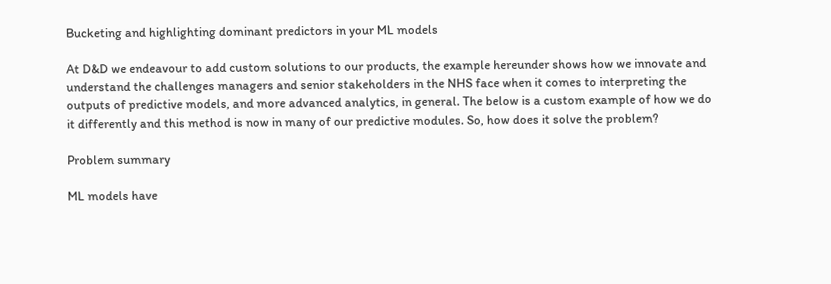Bucketing and highlighting dominant predictors in your ML models

At D&D we endeavour to add custom solutions to our products, the example hereunder shows how we innovate and understand the challenges managers and senior stakeholders in the NHS face when it comes to interpreting the outputs of predictive models, and more advanced analytics, in general. The below is a custom example of how we do it differently and this method is now in many of our predictive modules. So, how does it solve the problem?

Problem summary

ML models have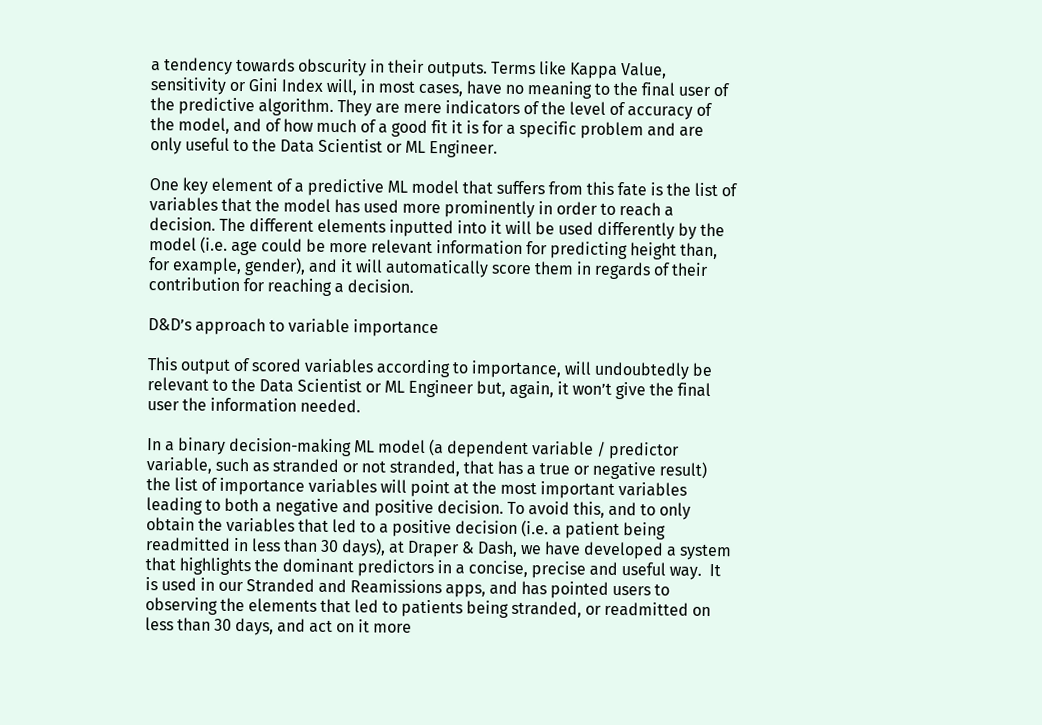a tendency towards obscurity in their outputs. Terms like Kappa Value, sensitivity or Gini Index will, in most cases, have no meaning to the final user of the predictive algorithm. They are mere indicators of the level of accuracy of the model, and of how much of a good fit it is for a specific problem and are only useful to the Data Scientist or ML Engineer.

One key element of a predictive ML model that suffers from this fate is the list of variables that the model has used more prominently in order to reach a decision. The different elements inputted into it will be used differently by the model (i.e. age could be more relevant information for predicting height than, for example, gender), and it will automatically score them in regards of their contribution for reaching a decision.

D&D’s approach to variable importance

This output of scored variables according to importance, will undoubtedly be relevant to the Data Scientist or ML Engineer but, again, it won’t give the final user the information needed.

In a binary decision-making ML model (a dependent variable / predictor variable, such as stranded or not stranded, that has a true or negative result) the list of importance variables will point at the most important variables leading to both a negative and positive decision. To avoid this, and to only obtain the variables that led to a positive decision (i.e. a patient being readmitted in less than 30 days), at Draper & Dash, we have developed a system that highlights the dominant predictors in a concise, precise and useful way.  It is used in our Stranded and Reamissions apps, and has pointed users to observing the elements that led to patients being stranded, or readmitted on less than 30 days, and act on it more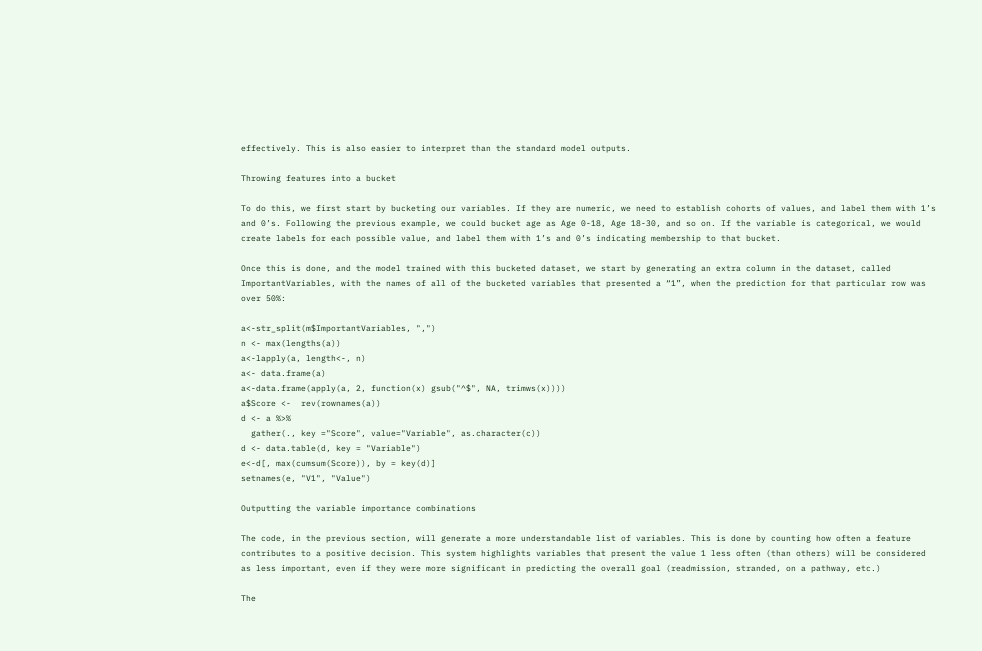effectively. This is also easier to interpret than the standard model outputs.

Throwing features into a bucket

To do this, we first start by bucketing our variables. If they are numeric, we need to establish cohorts of values, and label them with 1’s and 0’s. Following the previous example, we could bucket age as Age 0-18, Age 18-30, and so on. If the variable is categorical, we would create labels for each possible value, and label them with 1’s and 0’s indicating membership to that bucket.

Once this is done, and the model trained with this bucketed dataset, we start by generating an extra column in the dataset, called ImportantVariables, with the names of all of the bucketed variables that presented a “1”, when the prediction for that particular row was over 50%:

a<-str_split(m$ImportantVariables, ",")
n <- max(lengths(a))
a<-lapply(a, length<-, n)
a<- data.frame(a)
a<-data.frame(apply(a, 2, function(x) gsub("^$", NA, trimws(x))))
a$Score <-  rev(rownames(a))
d <- a %>%
  gather(., key ="Score", value="Variable", as.character(c))
d <- data.table(d, key = "Variable")
e<-d[, max(cumsum(Score)), by = key(d)]
setnames(e, "V1", "Value")

Outputting the variable importance combinations

The code, in the previous section, will generate a more understandable list of variables. This is done by counting how often a feature contributes to a positive decision. This system highlights variables that present the value 1 less often (than others) will be considered as less important, even if they were more significant in predicting the overall goal (readmission, stranded, on a pathway, etc.)

The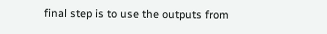final step is to use the outputs from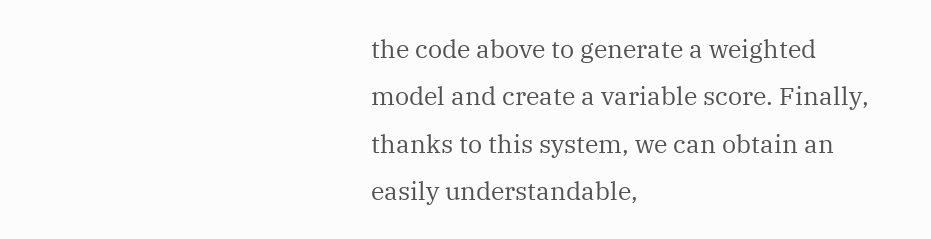the code above to generate a weighted model and create a variable score. Finally, thanks to this system, we can obtain an easily understandable,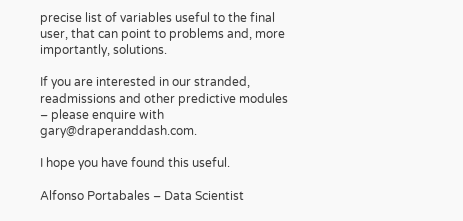precise list of variables useful to the final user, that can point to problems and, more importantly, solutions.

If you are interested in our stranded, readmissions and other predictive modules – please enquire with gary@draperanddash.com.

I hope you have found this useful.

Alfonso Portabales – Data Scientist